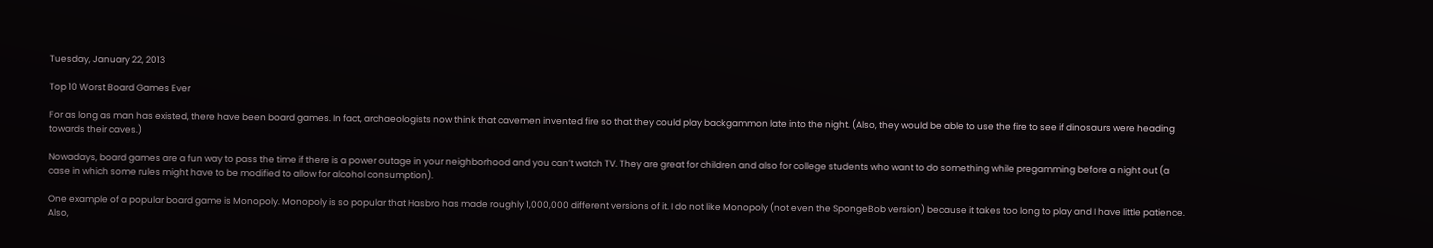Tuesday, January 22, 2013

Top 10 Worst Board Games Ever

For as long as man has existed, there have been board games. In fact, archaeologists now think that cavemen invented fire so that they could play backgammon late into the night. (Also, they would be able to use the fire to see if dinosaurs were heading towards their caves.)

Nowadays, board games are a fun way to pass the time if there is a power outage in your neighborhood and you can’t watch TV. They are great for children and also for college students who want to do something while pregamming before a night out (a case in which some rules might have to be modified to allow for alcohol consumption).

One example of a popular board game is Monopoly. Monopoly is so popular that Hasbro has made roughly 1,000,000 different versions of it. I do not like Monopoly (not even the SpongeBob version) because it takes too long to play and I have little patience. Also,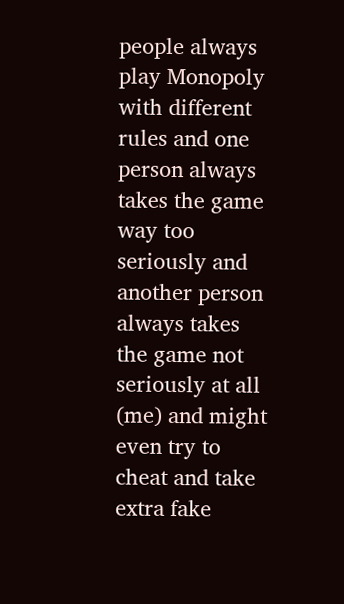people always play Monopoly with different rules and one person always takes the game way too seriously and another person always takes the game not seriously at all (me) and might even try to cheat and take extra fake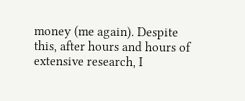money (me again). Despite this, after hours and hours of extensive research, I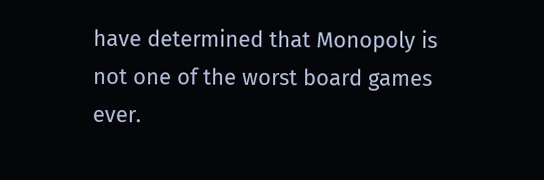have determined that Monopoly is not one of the worst board games ever.